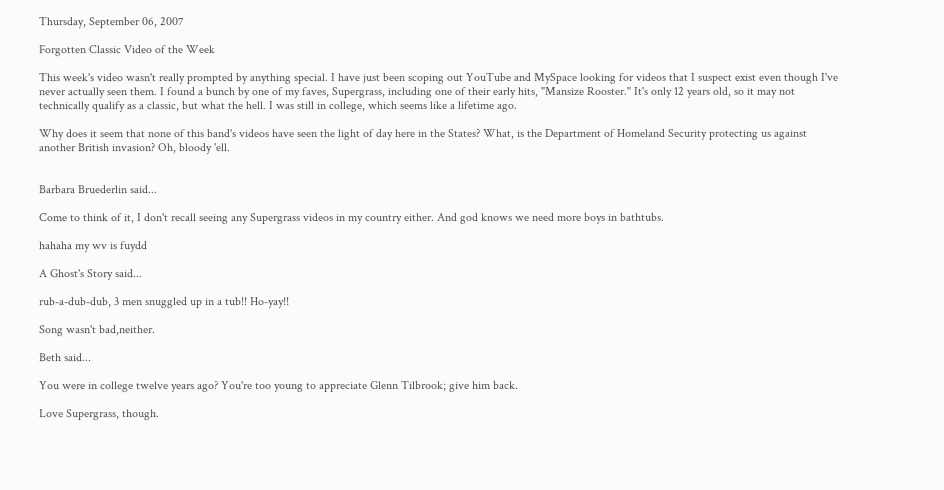Thursday, September 06, 2007

Forgotten Classic Video of the Week

This week's video wasn't really prompted by anything special. I have just been scoping out YouTube and MySpace looking for videos that I suspect exist even though I've never actually seen them. I found a bunch by one of my faves, Supergrass, including one of their early hits, "Mansize Rooster." It's only 12 years old, so it may not technically qualify as a classic, but what the hell. I was still in college, which seems like a lifetime ago.

Why does it seem that none of this band's videos have seen the light of day here in the States? What, is the Department of Homeland Security protecting us against another British invasion? Oh, bloody 'ell.


Barbara Bruederlin said...

Come to think of it, I don't recall seeing any Supergrass videos in my country either. And god knows we need more boys in bathtubs.

hahaha my wv is fuydd

A Ghost's Story said...

rub-a-dub-dub, 3 men snuggled up in a tub!! Ho-yay!!

Song wasn't bad,neither.

Beth said...

You were in college twelve years ago? You're too young to appreciate Glenn Tilbrook; give him back.

Love Supergrass, though.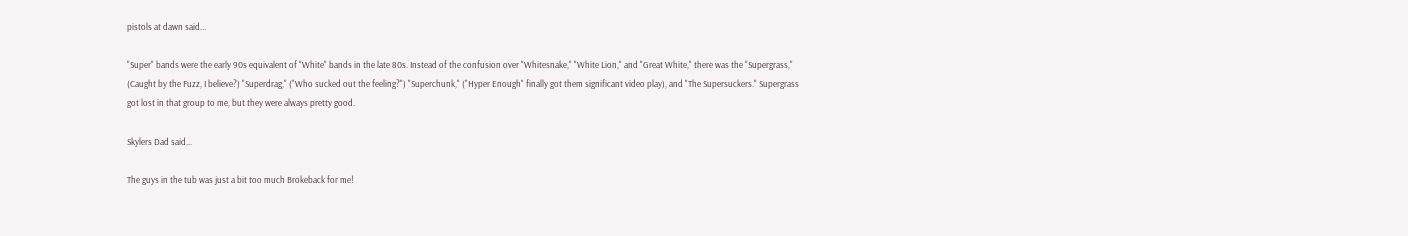pistols at dawn said...

"Super" bands were the early 90s equivalent of "White" bands in the late 80s. Instead of the confusion over "Whitesnake," "White Lion," and "Great White," there was the "Supergrass," (Caught by the Fuzz, I believe?) "Superdrag," ("Who sucked out the feeling?") "Superchunk," ("Hyper Enough" finally got them significant video play), and "The Supersuckers." Supergrass got lost in that group to me, but they were always pretty good.

Skylers Dad said...

The guys in the tub was just a bit too much Brokeback for me!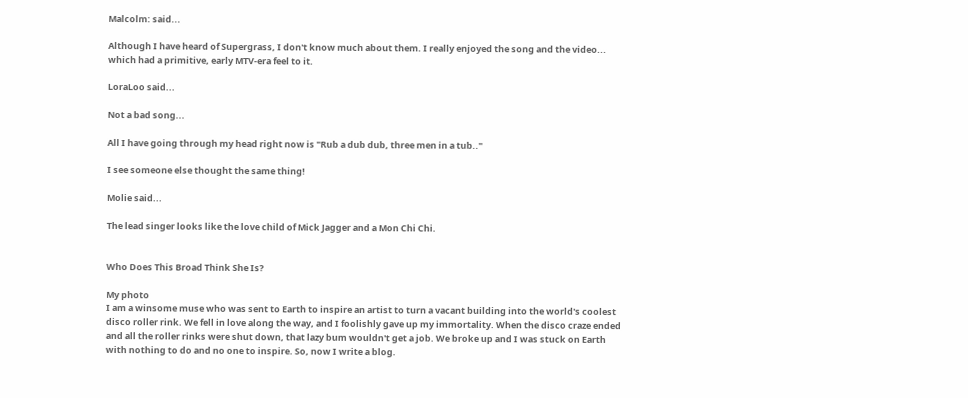Malcolm: said...

Although I have heard of Supergrass, I don't know much about them. I really enjoyed the song and the video... which had a primitive, early MTV-era feel to it.

LoraLoo said...

Not a bad song...

All I have going through my head right now is "Rub a dub dub, three men in a tub.."

I see someone else thought the same thing!

Molie said...

The lead singer looks like the love child of Mick Jagger and a Mon Chi Chi.


Who Does This Broad Think She Is?

My photo
I am a winsome muse who was sent to Earth to inspire an artist to turn a vacant building into the world's coolest disco roller rink. We fell in love along the way, and I foolishly gave up my immortality. When the disco craze ended and all the roller rinks were shut down, that lazy bum wouldn't get a job. We broke up and I was stuck on Earth with nothing to do and no one to inspire. So, now I write a blog.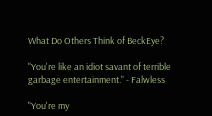What Do Others Think of BeckEye?

"You're like an idiot savant of terrible garbage entertainment." - Falwless

"You're my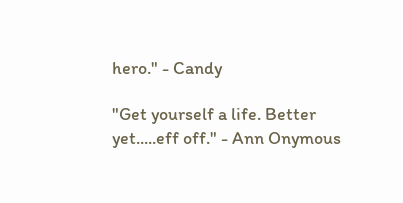hero." - Candy

"Get yourself a life. Better yet.....eff off." - Ann Onymous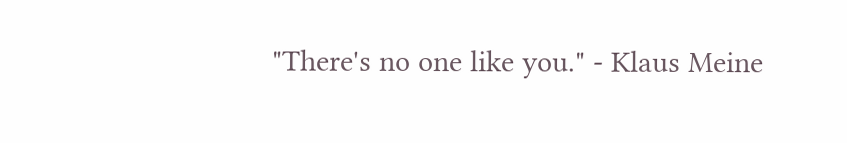"There's no one like you." - Klaus Meine